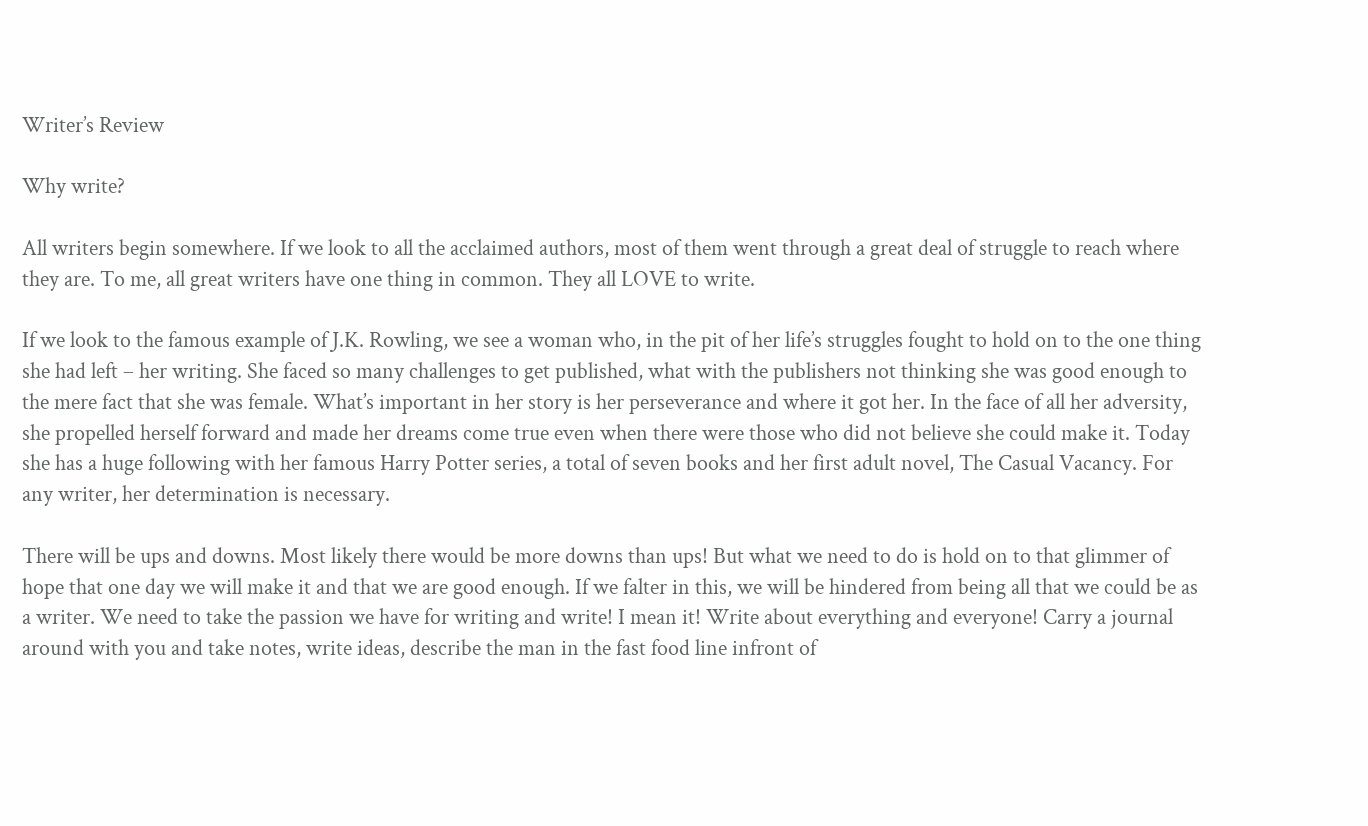Writer’s Review

Why write?

All writers begin somewhere. If we look to all the acclaimed authors, most of them went through a great deal of struggle to reach where they are. To me, all great writers have one thing in common. They all LOVE to write.

If we look to the famous example of J.K. Rowling, we see a woman who, in the pit of her life’s struggles fought to hold on to the one thing she had left – her writing. She faced so many challenges to get published, what with the publishers not thinking she was good enough to the mere fact that she was female. What’s important in her story is her perseverance and where it got her. In the face of all her adversity, she propelled herself forward and made her dreams come true even when there were those who did not believe she could make it. Today she has a huge following with her famous Harry Potter series, a total of seven books and her first adult novel, The Casual Vacancy. For any writer, her determination is necessary.

There will be ups and downs. Most likely there would be more downs than ups! But what we need to do is hold on to that glimmer of hope that one day we will make it and that we are good enough. If we falter in this, we will be hindered from being all that we could be as a writer. We need to take the passion we have for writing and write! I mean it! Write about everything and everyone! Carry a journal around with you and take notes, write ideas, describe the man in the fast food line infront of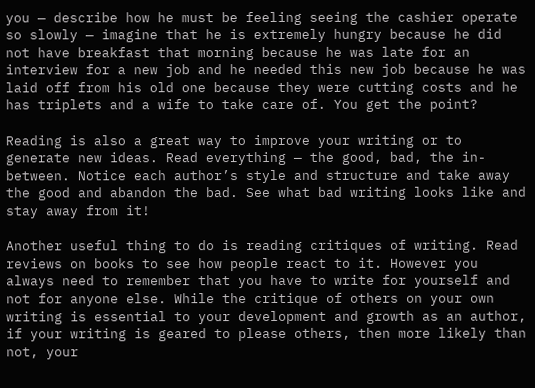you — describe how he must be feeling seeing the cashier operate so slowly — imagine that he is extremely hungry because he did not have breakfast that morning because he was late for an interview for a new job and he needed this new job because he was laid off from his old one because they were cutting costs and he has triplets and a wife to take care of. You get the point?

Reading is also a great way to improve your writing or to generate new ideas. Read everything — the good, bad, the in-between. Notice each author’s style and structure and take away the good and abandon the bad. See what bad writing looks like and stay away from it!

Another useful thing to do is reading critiques of writing. Read reviews on books to see how people react to it. However you always need to remember that you have to write for yourself and not for anyone else. While the critique of others on your own writing is essential to your development and growth as an author, if your writing is geared to please others, then more likely than not, your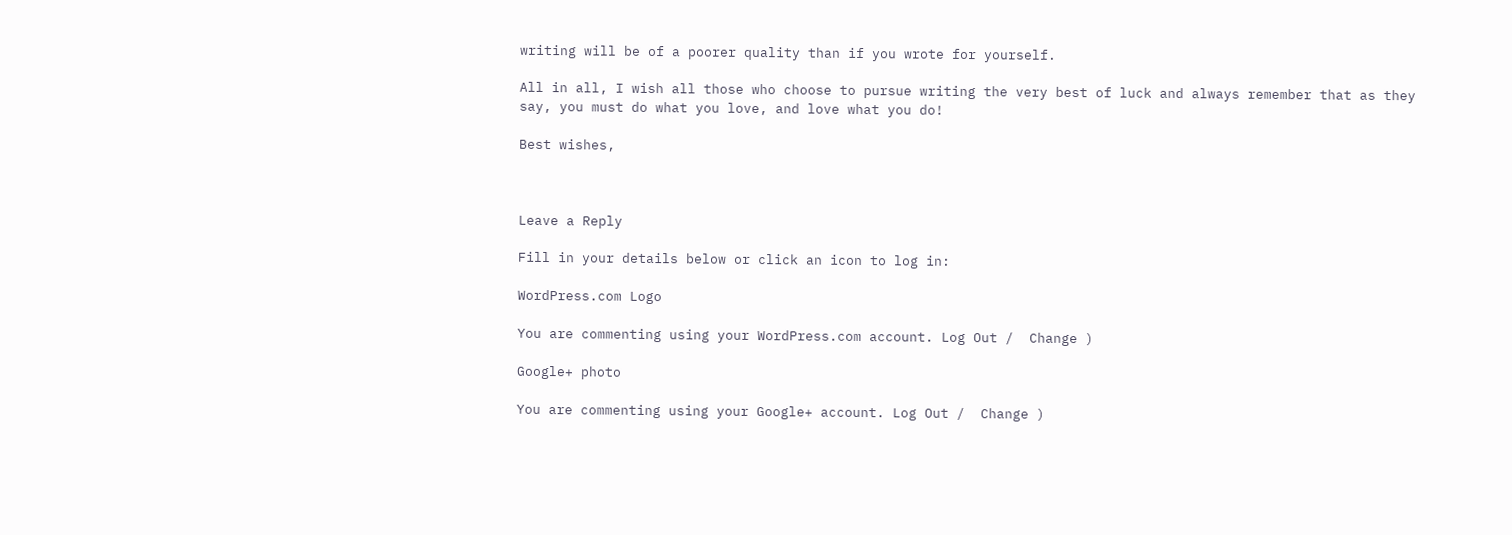writing will be of a poorer quality than if you wrote for yourself.

All in all, I wish all those who choose to pursue writing the very best of luck and always remember that as they say, you must do what you love, and love what you do!

Best wishes,



Leave a Reply

Fill in your details below or click an icon to log in:

WordPress.com Logo

You are commenting using your WordPress.com account. Log Out /  Change )

Google+ photo

You are commenting using your Google+ account. Log Out /  Change )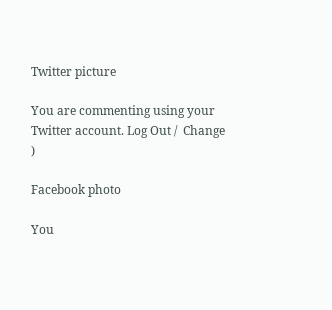Twitter picture

You are commenting using your Twitter account. Log Out /  Change )

Facebook photo

You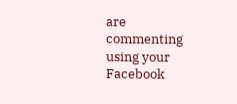are commenting using your Facebook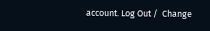account. Log Out /  Change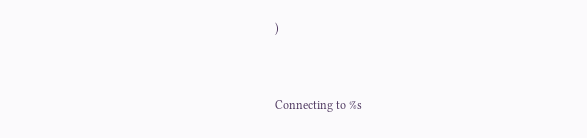)


Connecting to %s